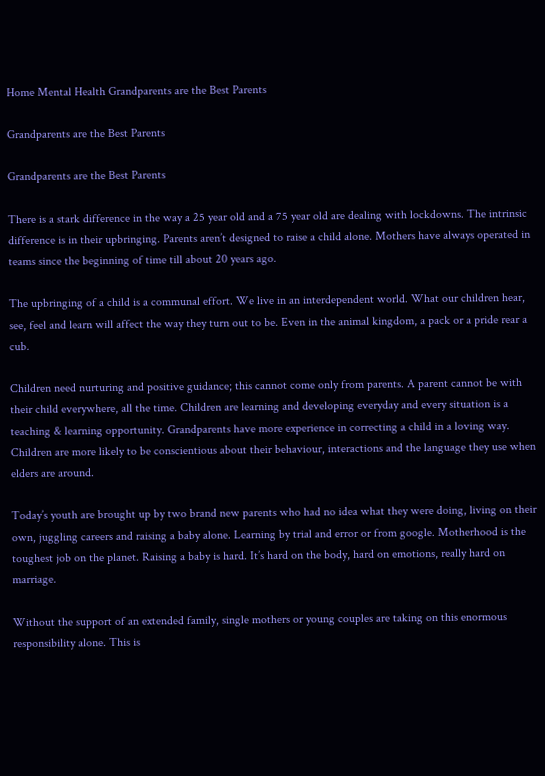Home Mental Health Grandparents are the Best Parents

Grandparents are the Best Parents

Grandparents are the Best Parents

There is a stark difference in the way a 25 year old and a 75 year old are dealing with lockdowns. The intrinsic difference is in their upbringing. Parents aren’t designed to raise a child alone. Mothers have always operated in teams since the beginning of time till about 20 years ago.

The upbringing of a child is a communal effort. We live in an interdependent world. What our children hear, see, feel and learn will affect the way they turn out to be. Even in the animal kingdom, a pack or a pride rear a cub.

Children need nurturing and positive guidance; this cannot come only from parents. A parent cannot be with their child everywhere, all the time. Children are learning and developing everyday and every situation is a teaching & learning opportunity. Grandparents have more experience in correcting a child in a loving way. Children are more likely to be conscientious about their behaviour, interactions and the language they use when elders are around.

Today’s youth are brought up by two brand new parents who had no idea what they were doing, living on their own, juggling careers and raising a baby alone. Learning by trial and error or from google. Motherhood is the toughest job on the planet. Raising a baby is hard. It’s hard on the body, hard on emotions, really hard on marriage.

Without the support of an extended family, single mothers or young couples are taking on this enormous responsibility alone. This is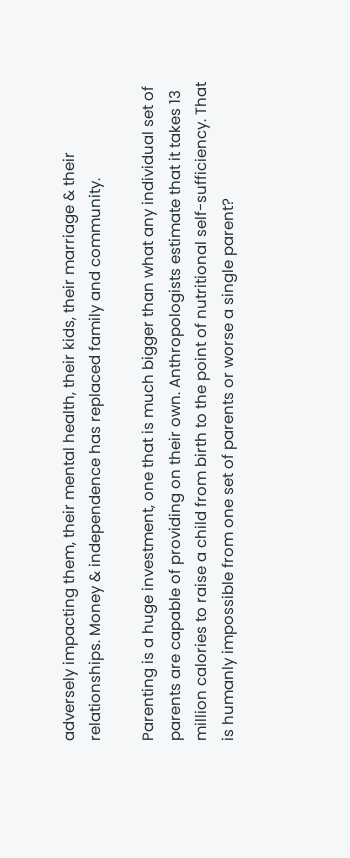adversely impacting them, their mental health, their kids, their marriage & their relationships. Money & independence has replaced family and community.

Parenting is a huge investment, one that is much bigger than what any individual set of parents are capable of providing on their own. Anthropologists estimate that it takes 13 million calories to raise a child from birth to the point of nutritional self-sufficiency. That is humanly impossible from one set of parents or worse a single parent?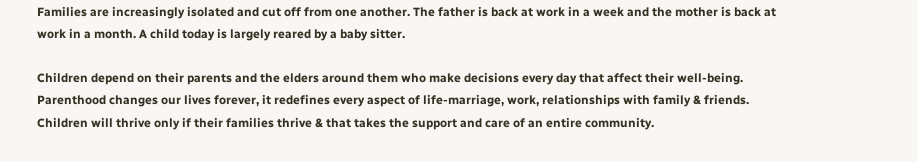Families are increasingly isolated and cut off from one another. The father is back at work in a week and the mother is back at work in a month. A child today is largely reared by a baby sitter.

Children depend on their parents and the elders around them who make decisions every day that affect their well-being. Parenthood changes our lives forever, it redefines every aspect of life-marriage, work, relationships with family & friends. Children will thrive only if their families thrive & that takes the support and care of an entire community.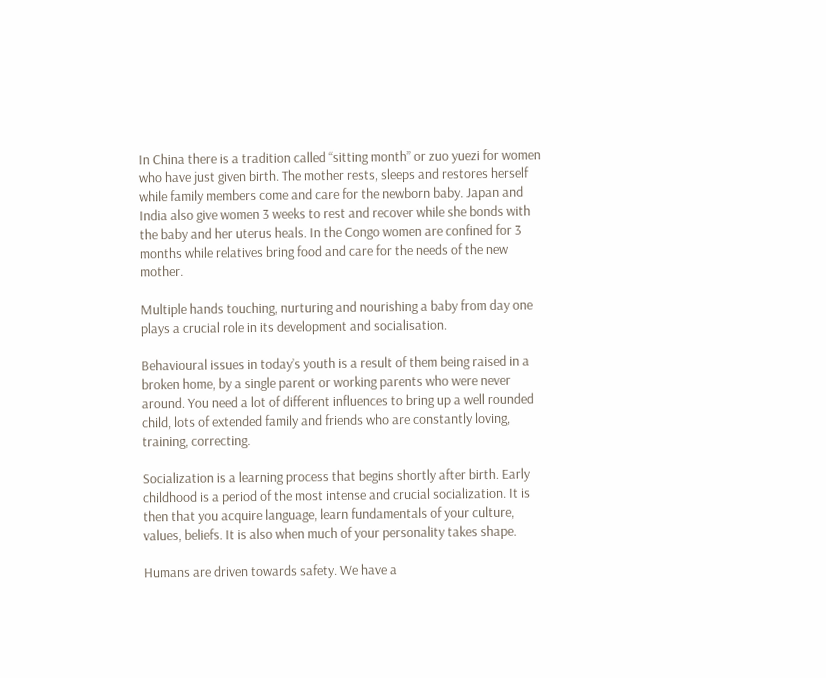In China there is a tradition called “sitting month” or zuo yuezi for women who have just given birth. The mother rests, sleeps and restores herself while family members come and care for the newborn baby. Japan and India also give women 3 weeks to rest and recover while she bonds with the baby and her uterus heals. In the Congo women are confined for 3 months while relatives bring food and care for the needs of the new mother.

Multiple hands touching, nurturing and nourishing a baby from day one plays a crucial role in its development and socialisation.

Behavioural issues in today’s youth is a result of them being raised in a broken home, by a single parent or working parents who were never around. You need a lot of different influences to bring up a well rounded child, lots of extended family and friends who are constantly loving, training, correcting.

Socialization is a learning process that begins shortly after birth. Early childhood is a period of the most intense and crucial socialization. It is then that you acquire language, learn fundamentals of your culture, values, beliefs. It is also when much of your personality takes shape.

Humans are driven towards safety. We have a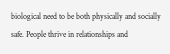biological need to be both physically and socially safe. People thrive in relationships and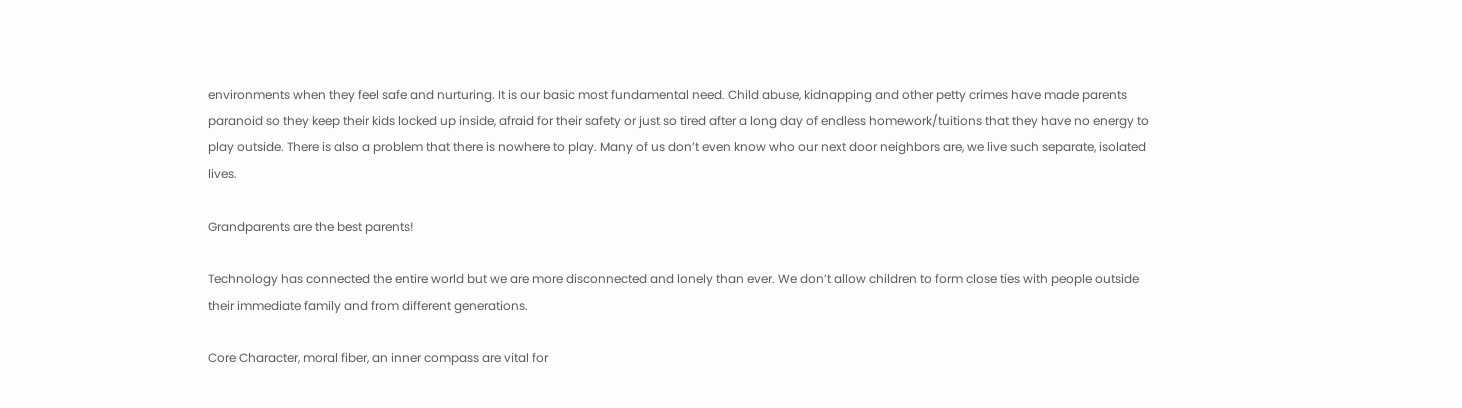environments when they feel safe and nurturing. It is our basic most fundamental need. Child abuse, kidnapping and other petty crimes have made parents paranoid so they keep their kids locked up inside, afraid for their safety or just so tired after a long day of endless homework/tuitions that they have no energy to play outside. There is also a problem that there is nowhere to play. Many of us don’t even know who our next door neighbors are, we live such separate, isolated lives.

Grandparents are the best parents!

Technology has connected the entire world but we are more disconnected and lonely than ever. We don’t allow children to form close ties with people outside their immediate family and from different generations.

Core Character, moral fiber, an inner compass are vital for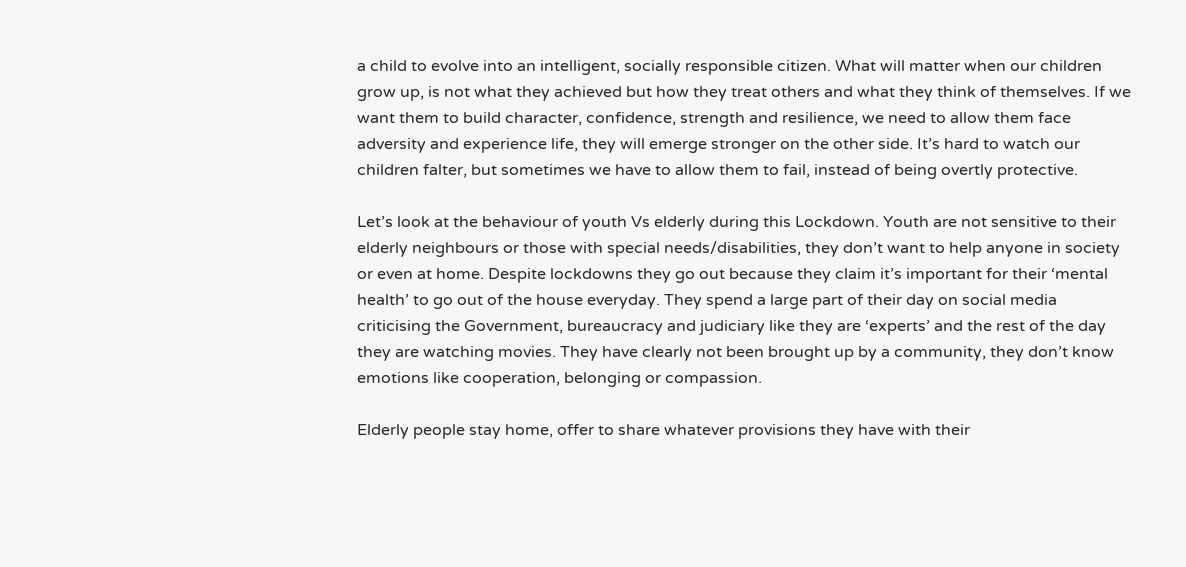a child to evolve into an intelligent, socially responsible citizen. What will matter when our children grow up, is not what they achieved but how they treat others and what they think of themselves. If we want them to build character, confidence, strength and resilience, we need to allow them face adversity and experience life, they will emerge stronger on the other side. It’s hard to watch our children falter, but sometimes we have to allow them to fail, instead of being overtly protective.

Let’s look at the behaviour of youth Vs elderly during this Lockdown. Youth are not sensitive to their elderly neighbours or those with special needs/disabilities, they don’t want to help anyone in society or even at home. Despite lockdowns they go out because they claim it’s important for their ‘mental health’ to go out of the house everyday. They spend a large part of their day on social media criticising the Government, bureaucracy and judiciary like they are ‘experts’ and the rest of the day they are watching movies. They have clearly not been brought up by a community, they don’t know emotions like cooperation, belonging or compassion.

Elderly people stay home, offer to share whatever provisions they have with their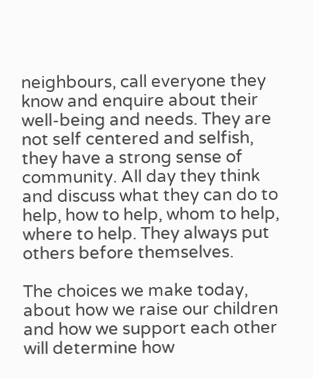neighbours, call everyone they know and enquire about their well-being and needs. They are not self centered and selfish, they have a strong sense of community. All day they think and discuss what they can do to help, how to help, whom to help, where to help. They always put others before themselves.

The choices we make today, about how we raise our children and how we support each other will determine how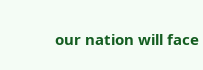our nation will face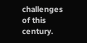challenges of this century.